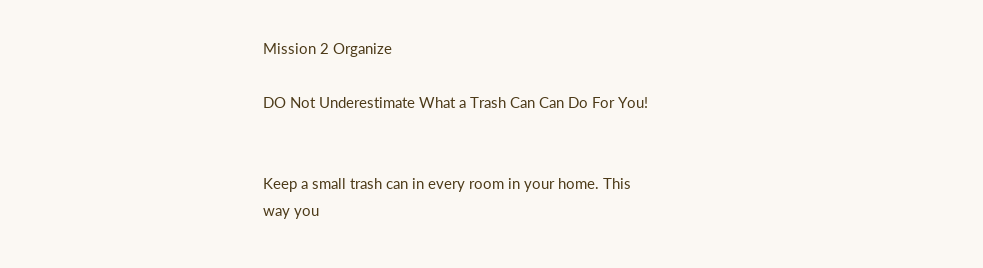Mission 2 Organize

DO Not Underestimate What a Trash Can Can Do For You!


Keep a small trash can in every room in your home. This way you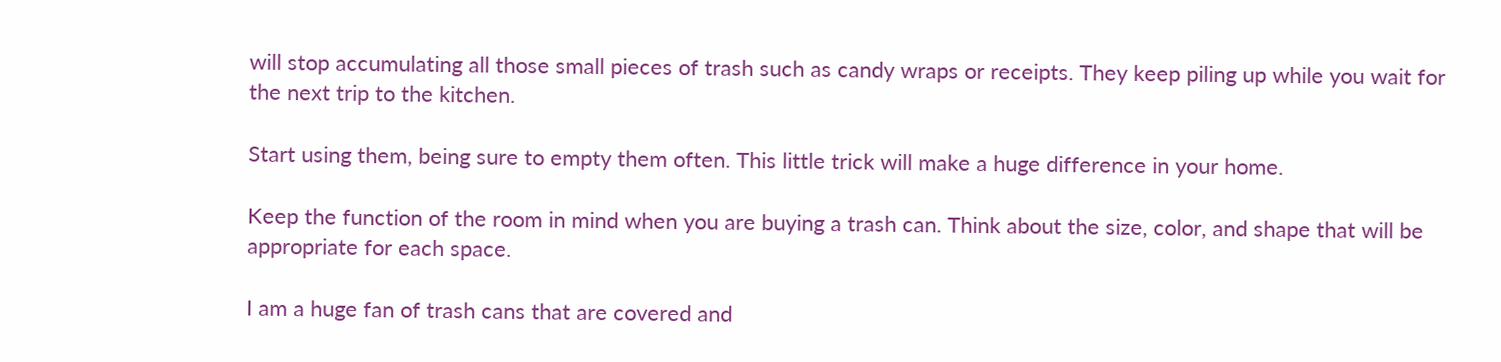will stop accumulating all those small pieces of trash such as candy wraps or receipts. They keep piling up while you wait for the next trip to the kitchen.

Start using them, being sure to empty them often. This little trick will make a huge difference in your home.

Keep the function of the room in mind when you are buying a trash can. Think about the size, color, and shape that will be appropriate for each space.

I am a huge fan of trash cans that are covered and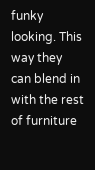funky looking. This way they can blend in with the rest of furniture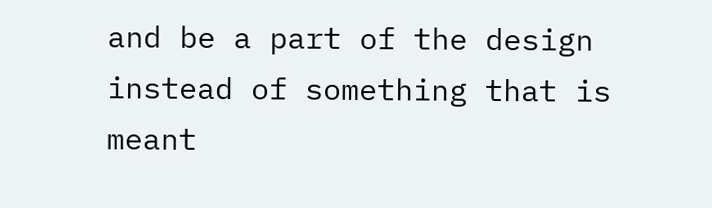and be a part of the design instead of something that is meant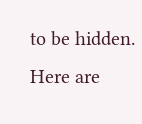to be hidden. Here are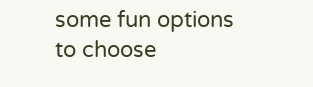some fun options to choose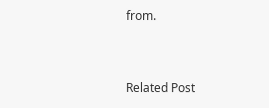from.


Related Post